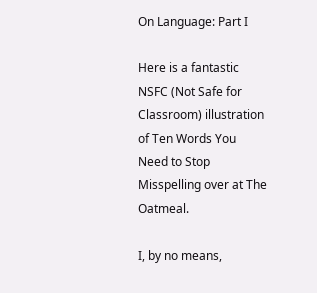On Language: Part I

Here is a fantastic NSFC (Not Safe for Classroom) illustration of Ten Words You Need to Stop Misspelling over at The Oatmeal.

I, by no means,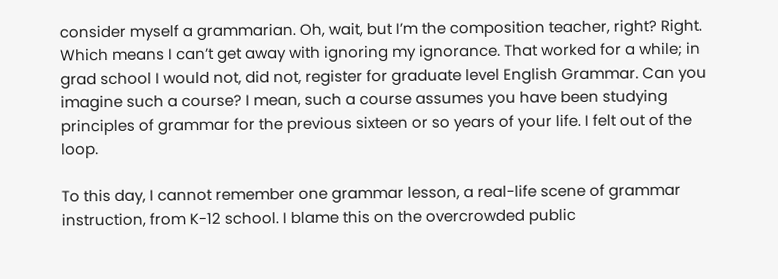consider myself a grammarian. Oh, wait, but I’m the composition teacher, right? Right. Which means I can’t get away with ignoring my ignorance. That worked for a while; in grad school I would not, did not, register for graduate level English Grammar. Can you imagine such a course? I mean, such a course assumes you have been studying principles of grammar for the previous sixteen or so years of your life. I felt out of the loop.

To this day, I cannot remember one grammar lesson, a real-life scene of grammar instruction, from K-12 school. I blame this on the overcrowded public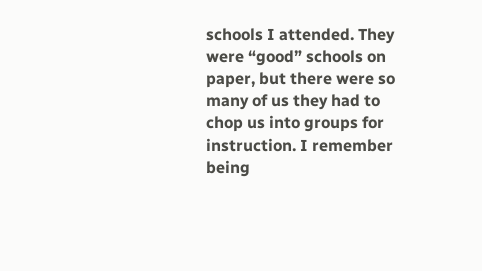schools I attended. They were “good” schools on paper, but there were so many of us they had to chop us into groups for instruction. I remember being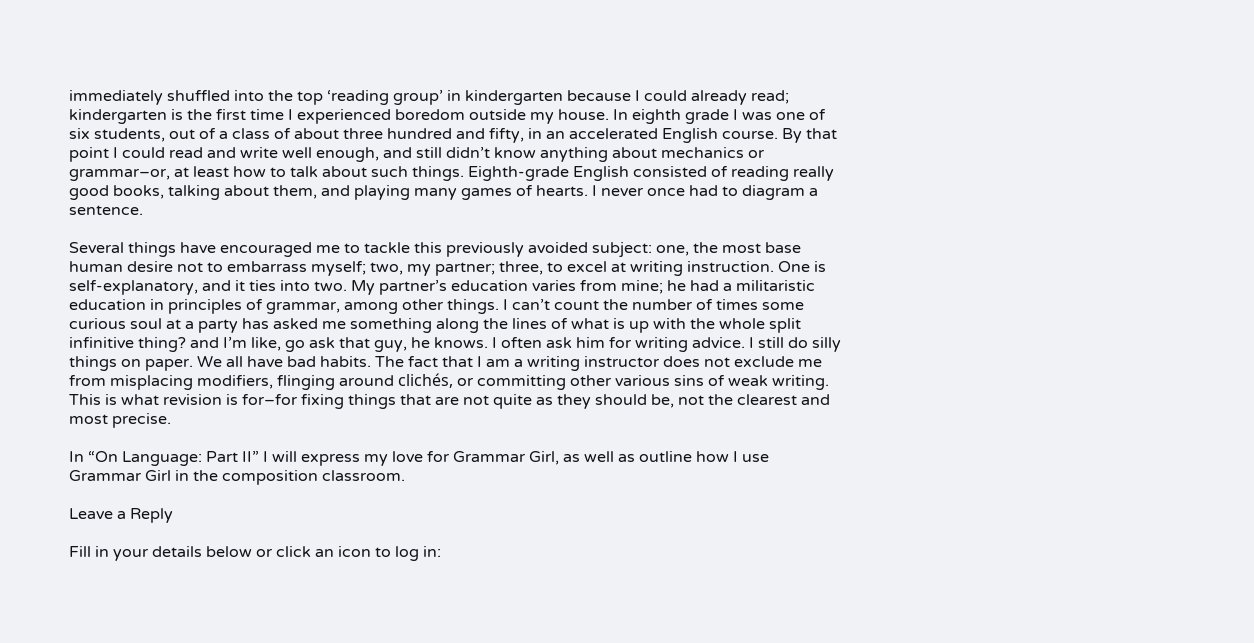immediately shuffled into the top ‘reading group’ in kindergarten because I could already read; kindergarten is the first time I experienced boredom outside my house. In eighth grade I was one of six students, out of a class of about three hundred and fifty, in an accelerated English course. By that point I could read and write well enough, and still didn’t know anything about mechanics or grammar–or, at least how to talk about such things. Eighth-grade English consisted of reading really good books, talking about them, and playing many games of hearts. I never once had to diagram a sentence.

Several things have encouraged me to tackle this previously avoided subject: one, the most base human desire not to embarrass myself; two, my partner; three, to excel at writing instruction. One is self-explanatory, and it ties into two. My partner’s education varies from mine; he had a militaristic education in principles of grammar, among other things. I can’t count the number of times some curious soul at a party has asked me something along the lines of what is up with the whole split infinitive thing? and I’m like, go ask that guy, he knows. I often ask him for writing advice. I still do silly things on paper. We all have bad habits. The fact that I am a writing instructor does not exclude me from misplacing modifiers, flinging around clichés, or committing other various sins of weak writing. This is what revision is for–for fixing things that are not quite as they should be, not the clearest and most precise.

In “On Language: Part II” I will express my love for Grammar Girl, as well as outline how I use Grammar Girl in the composition classroom.

Leave a Reply

Fill in your details below or click an icon to log in: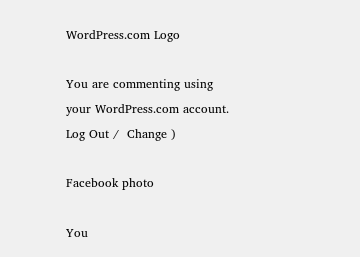WordPress.com Logo

You are commenting using your WordPress.com account. Log Out /  Change )

Facebook photo

You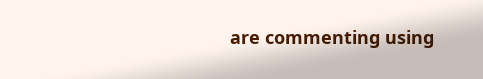are commenting using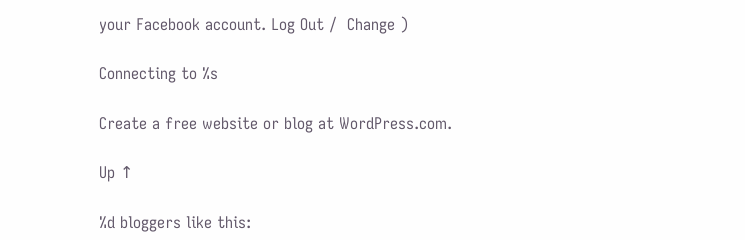your Facebook account. Log Out /  Change )

Connecting to %s

Create a free website or blog at WordPress.com.

Up ↑

%d bloggers like this: